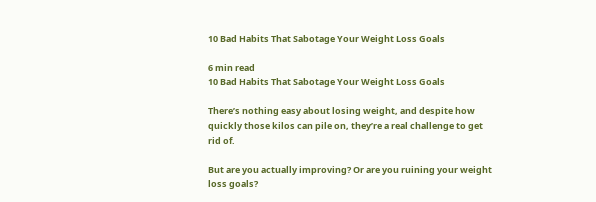10 Bad Habits That Sabotage Your Weight Loss Goals

6 min read
10 Bad Habits That Sabotage Your Weight Loss Goals

There’s nothing easy about losing weight, and despite how quickly those kilos can pile on, they’re a real challenge to get rid of.

But are you actually improving? Or are you ruining your weight loss goals?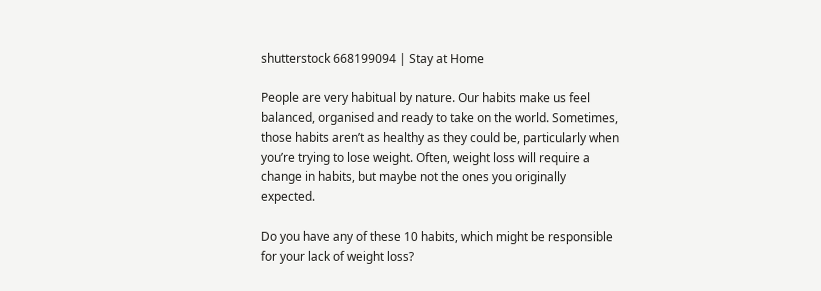shutterstock 668199094 | Stay at Home

People are very habitual by nature. Our habits make us feel balanced, organised and ready to take on the world. Sometimes, those habits aren’t as healthy as they could be, particularly when you’re trying to lose weight. Often, weight loss will require a change in habits, but maybe not the ones you originally expected.

Do you have any of these 10 habits, which might be responsible for your lack of weight loss?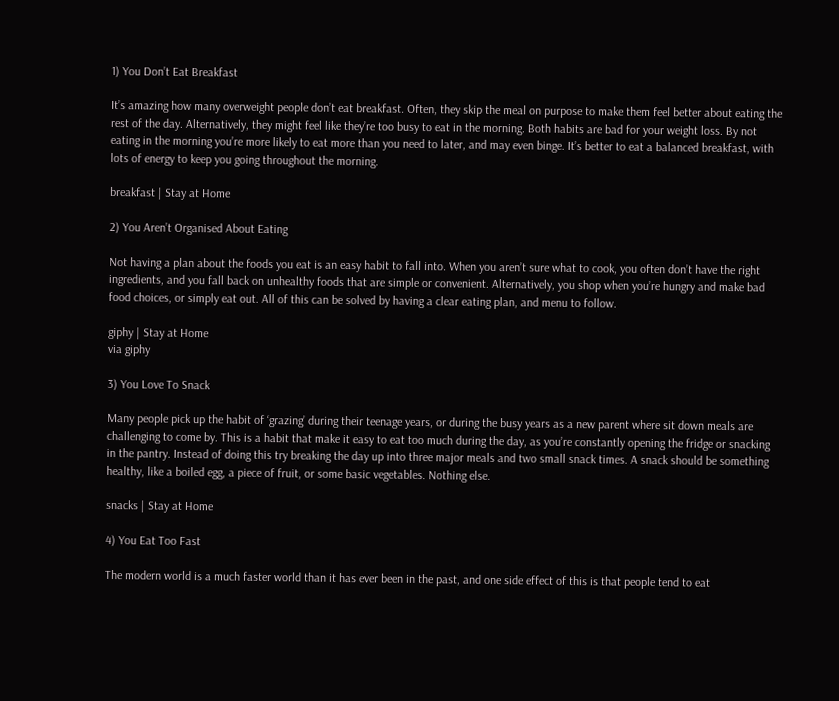1) You Don’t Eat Breakfast

It’s amazing how many overweight people don’t eat breakfast. Often, they skip the meal on purpose to make them feel better about eating the rest of the day. Alternatively, they might feel like they’re too busy to eat in the morning. Both habits are bad for your weight loss. By not eating in the morning you’re more likely to eat more than you need to later, and may even binge. It’s better to eat a balanced breakfast, with lots of energy to keep you going throughout the morning.

breakfast | Stay at Home

2) You Aren’t Organised About Eating

Not having a plan about the foods you eat is an easy habit to fall into. When you aren’t sure what to cook, you often don’t have the right ingredients, and you fall back on unhealthy foods that are simple or convenient. Alternatively, you shop when you’re hungry and make bad food choices, or simply eat out. All of this can be solved by having a clear eating plan, and menu to follow.

giphy | Stay at Home
via giphy

3) You Love To Snack

Many people pick up the habit of ‘grazing’ during their teenage years, or during the busy years as a new parent where sit down meals are challenging to come by. This is a habit that make it easy to eat too much during the day, as you’re constantly opening the fridge or snacking in the pantry. Instead of doing this try breaking the day up into three major meals and two small snack times. A snack should be something healthy, like a boiled egg, a piece of fruit, or some basic vegetables. Nothing else.

snacks | Stay at Home

4) You Eat Too Fast

The modern world is a much faster world than it has ever been in the past, and one side effect of this is that people tend to eat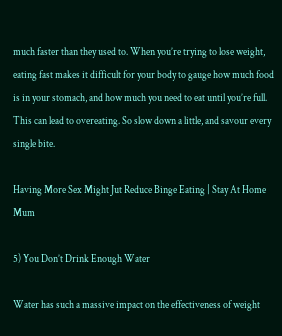much faster than they used to. When you’re trying to lose weight, eating fast makes it difficult for your body to gauge how much food is in your stomach, and how much you need to eat until you’re full. This can lead to overeating. So slow down a little, and savour every single bite.

Having More Sex Might Jut Reduce Binge Eating | Stay At Home Mum

5) You Don’t Drink Enough Water

Water has such a massive impact on the effectiveness of weight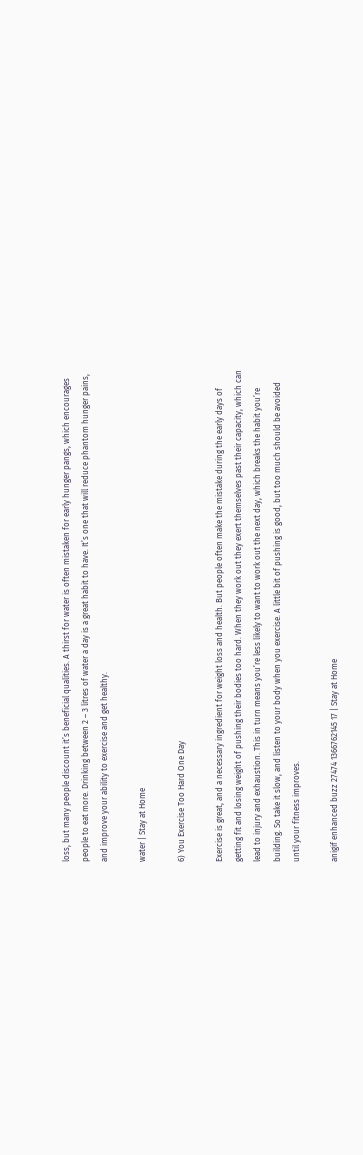loss, but many people discount it’s beneficial qualities. A thirst for water is often mistaken for early hunger pangs, which encourages people to eat more. Drinking between 2 – 3 litres of water a day is a great habit to have. It’s one that will reduce phantom hunger pains, and improve your ability to exercise and get healthy.

water | Stay at Home

6) You Exercise Too Hard One Day

Exercise is great, and a necessary ingredient for weight loss and health. But people often make the mistake during the early days of getting fit and losing weight of pushing their bodies too hard. When they work out they exert themselves past their capacity, which can lead to injury and exhaustion. This in turn means you’re less likely to want to work out the next day, which breaks the habit you’re building. So take it slow, and listen to your body when you exercise. A little bit of pushing is good, but too much should be avoided until your fitness improves.

anigif enhanced buzz 27474 1366762145 17 | Stay at Home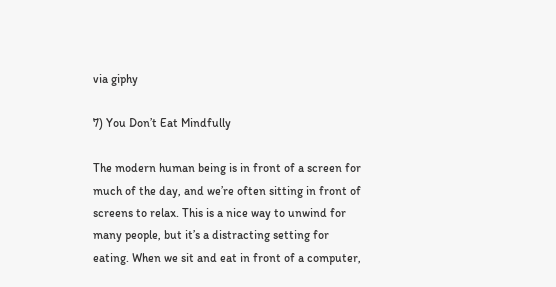via giphy

7) You Don’t Eat Mindfully

The modern human being is in front of a screen for much of the day, and we’re often sitting in front of screens to relax. This is a nice way to unwind for many people, but it’s a distracting setting for eating. When we sit and eat in front of a computer,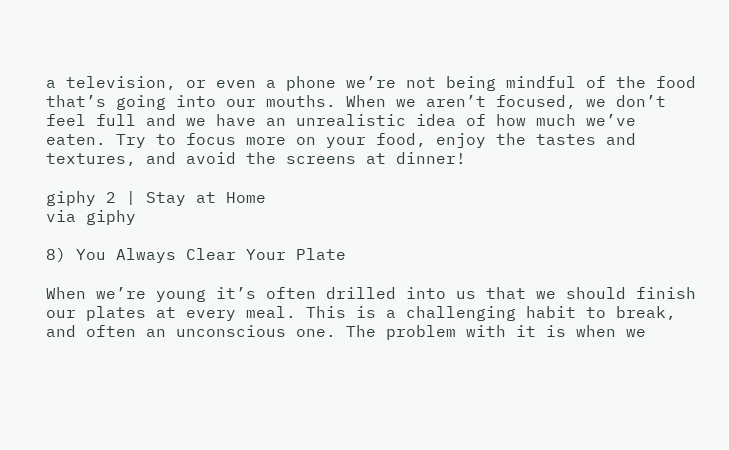a television, or even a phone we’re not being mindful of the food that’s going into our mouths. When we aren’t focused, we don’t feel full and we have an unrealistic idea of how much we’ve eaten. Try to focus more on your food, enjoy the tastes and textures, and avoid the screens at dinner!

giphy 2 | Stay at Home
via giphy

8) You Always Clear Your Plate

When we’re young it’s often drilled into us that we should finish our plates at every meal. This is a challenging habit to break, and often an unconscious one. The problem with it is when we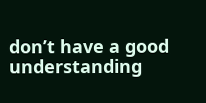don’t have a good understanding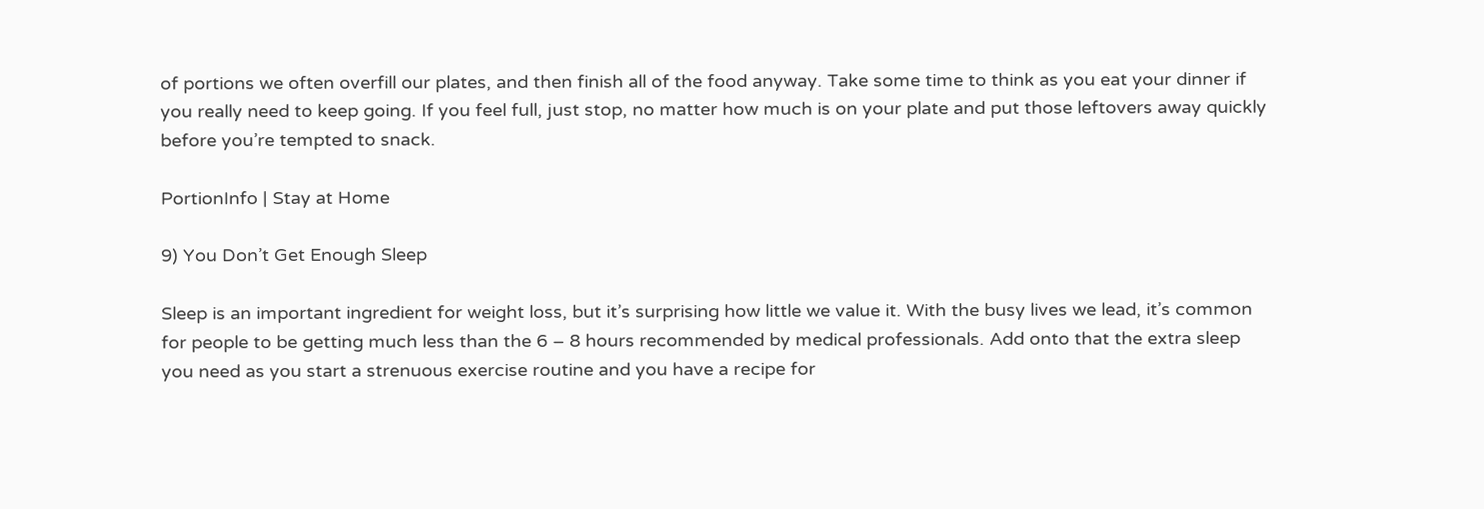of portions we often overfill our plates, and then finish all of the food anyway. Take some time to think as you eat your dinner if you really need to keep going. If you feel full, just stop, no matter how much is on your plate and put those leftovers away quickly before you’re tempted to snack.

PortionInfo | Stay at Home

9) You Don’t Get Enough Sleep

Sleep is an important ingredient for weight loss, but it’s surprising how little we value it. With the busy lives we lead, it’s common for people to be getting much less than the 6 – 8 hours recommended by medical professionals. Add onto that the extra sleep you need as you start a strenuous exercise routine and you have a recipe for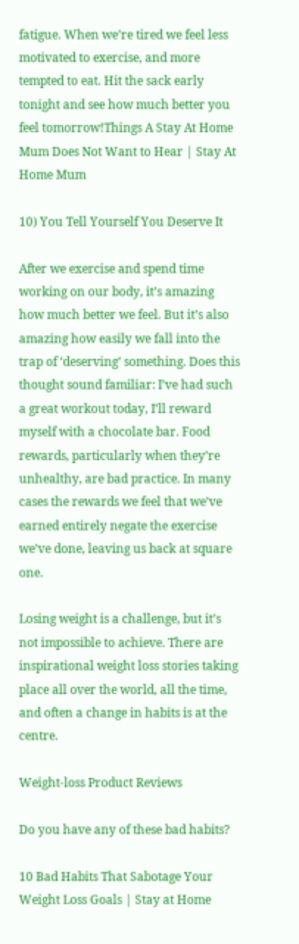fatigue. When we’re tired we feel less motivated to exercise, and more tempted to eat. Hit the sack early tonight and see how much better you feel tomorrow!Things A Stay At Home Mum Does Not Want to Hear | Stay At Home Mum

10) You Tell Yourself You Deserve It

After we exercise and spend time working on our body, it’s amazing how much better we feel. But it’s also amazing how easily we fall into the trap of ‘deserving’ something. Does this thought sound familiar: I’ve had such a great workout today, I’ll reward myself with a chocolate bar. Food rewards, particularly when they’re unhealthy, are bad practice. In many cases the rewards we feel that we’ve earned entirely negate the exercise we’ve done, leaving us back at square one.

Losing weight is a challenge, but it’s not impossible to achieve. There are inspirational weight loss stories taking place all over the world, all the time, and often a change in habits is at the centre.

Weight-loss Product Reviews

Do you have any of these bad habits?

10 Bad Habits That Sabotage Your Weight Loss Goals | Stay at Home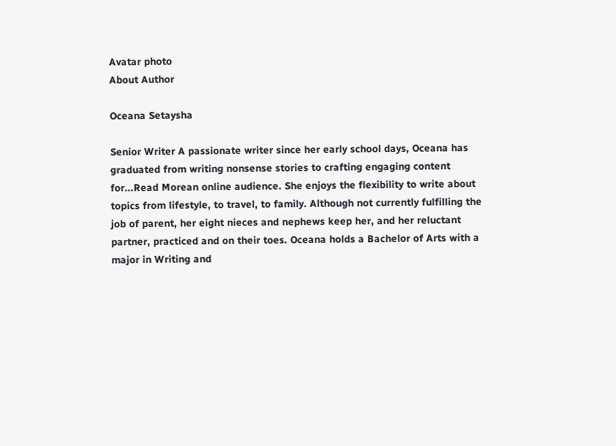Avatar photo
About Author

Oceana Setaysha

Senior Writer A passionate writer since her early school days, Oceana has graduated from writing nonsense stories to crafting engaging content for...Read Morean online audience. She enjoys the flexibility to write about topics from lifestyle, to travel, to family. Although not currently fulfilling the job of parent, her eight nieces and nephews keep her, and her reluctant partner, practiced and on their toes. Oceana holds a Bachelor of Arts with a major in Writing and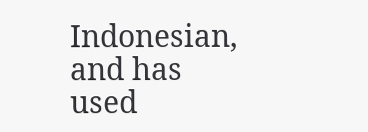Indonesian, and has used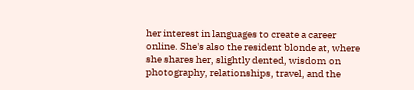her interest in languages to create a career online. She's also the resident blonde at, where she shares her, slightly dented, wisdom on photography, relationships, travel, and the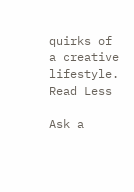quirks of a creative lifestyle. Read Less

Ask a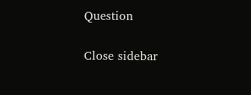Question

Close sidebar